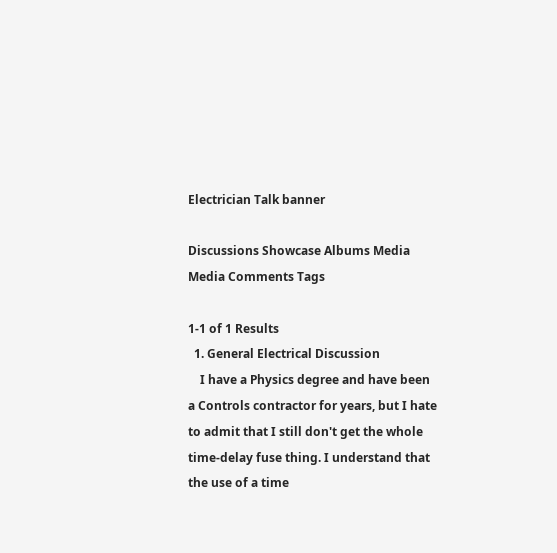Electrician Talk banner

Discussions Showcase Albums Media Media Comments Tags

1-1 of 1 Results
  1. General Electrical Discussion
    I have a Physics degree and have been a Controls contractor for years, but I hate to admit that I still don't get the whole time-delay fuse thing. I understand that the use of a time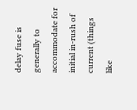delay fuse is generally to accommodate for initial in-rush of current (things like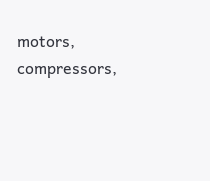motors, compressors,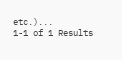etc.)...
1-1 of 1 Results